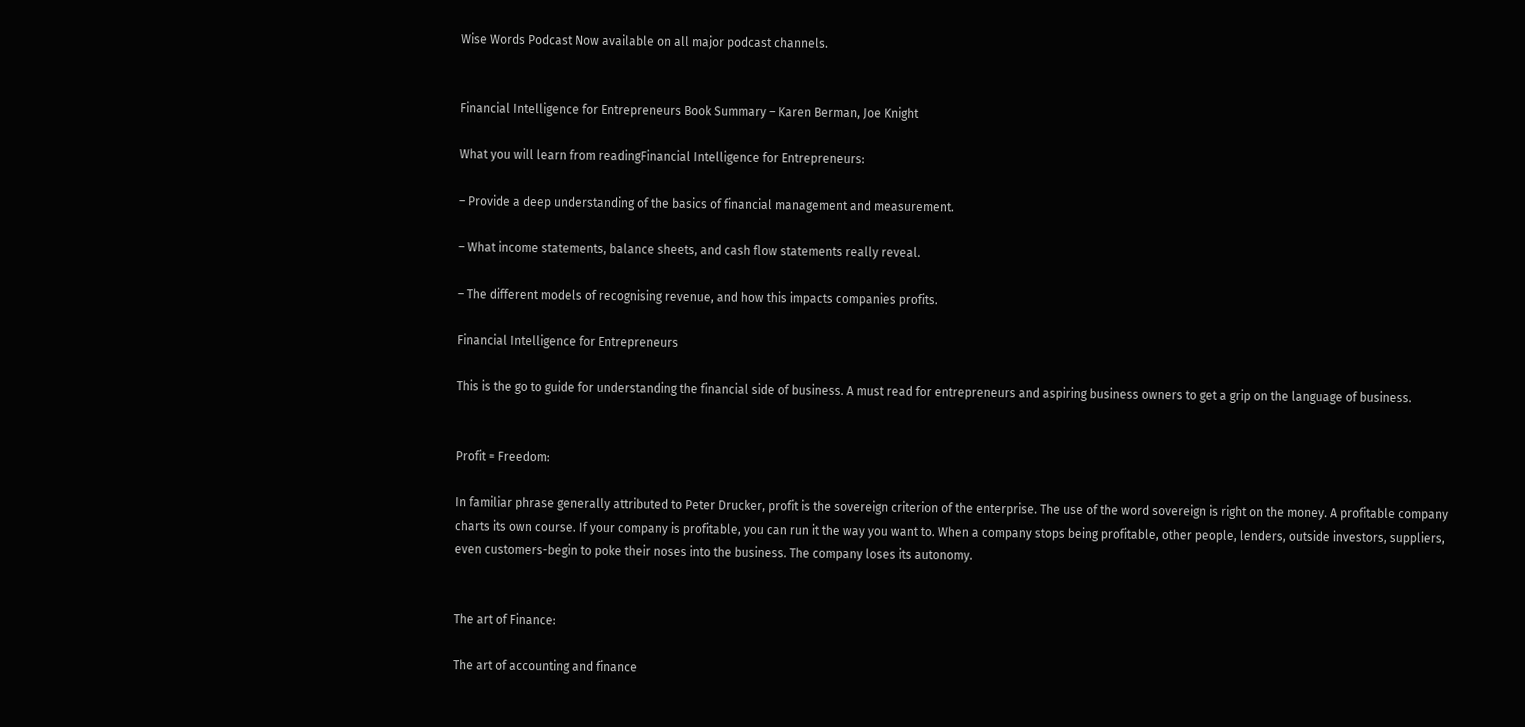Wise Words Podcast Now available on all major podcast channels.


Financial Intelligence for Entrepreneurs Book Summary – Karen Berman, Joe Knight

What you will learn from readingFinancial Intelligence for Entrepreneurs:

– Provide a deep understanding of the basics of financial management and measurement.

– What income statements, balance sheets, and cash flow statements really reveal.

– The different models of recognising revenue, and how this impacts companies profits.

Financial Intelligence for Entrepreneurs

This is the go to guide for understanding the financial side of business. A must read for entrepreneurs and aspiring business owners to get a grip on the language of business.


Profit = Freedom:

In familiar phrase generally attributed to Peter Drucker, profit is the sovereign criterion of the enterprise. The use of the word sovereign is right on the money. A profitable company charts its own course. If your company is profitable, you can run it the way you want to. When a company stops being profitable, other people, lenders, outside investors, suppliers, even customers-begin to poke their noses into the business. The company loses its autonomy.


The art of Finance:

The art of accounting and finance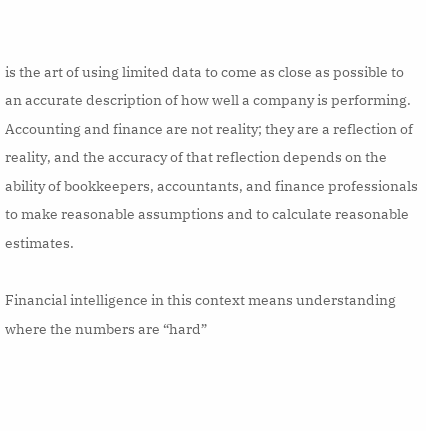is the art of using limited data to come as close as possible to an accurate description of how well a company is performing. Accounting and finance are not reality; they are a reflection of reality, and the accuracy of that reflection depends on the ability of bookkeepers, accountants, and finance professionals to make reasonable assumptions and to calculate reasonable estimates.

Financial intelligence in this context means understanding where the numbers are “hard”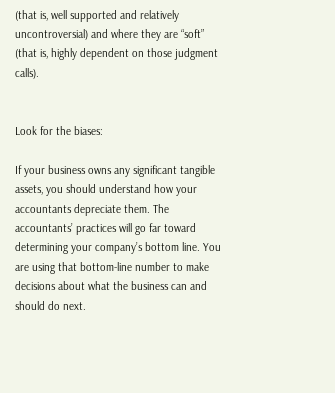(that is, well supported and relatively uncontroversial) and where they are “soft” (that is, highly dependent on those judgment calls).


Look for the biases:

If your business owns any significant tangible assets, you should understand how your accountants depreciate them. The accountants’ practices will go far toward determining your company’s bottom line. You are using that bottom-line number to make decisions about what the business can and should do next.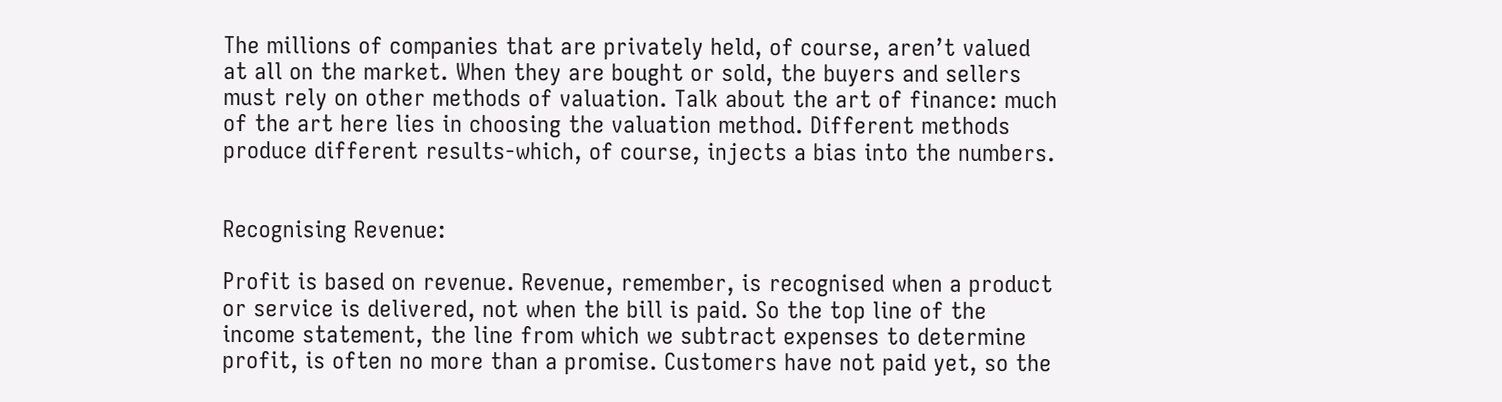The millions of companies that are privately held, of course, aren’t valued at all on the market. When they are bought or sold, the buyers and sellers must rely on other methods of valuation. Talk about the art of finance: much of the art here lies in choosing the valuation method. Different methods produce different results-which, of course, injects a bias into the numbers.


Recognising Revenue:

Profit is based on revenue. Revenue, remember, is recognised when a product or service is delivered, not when the bill is paid. So the top line of the income statement, the line from which we subtract expenses to determine profit, is often no more than a promise. Customers have not paid yet, so the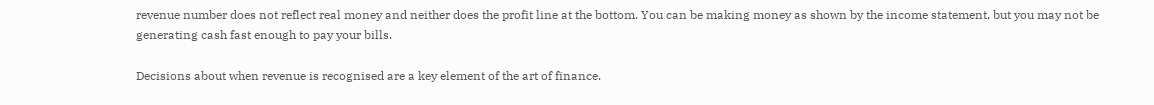revenue number does not reflect real money and neither does the profit line at the bottom. You can be making money as shown by the income statement, but you may not be generating cash fast enough to pay your bills.

Decisions about when revenue is recognised are a key element of the art of finance.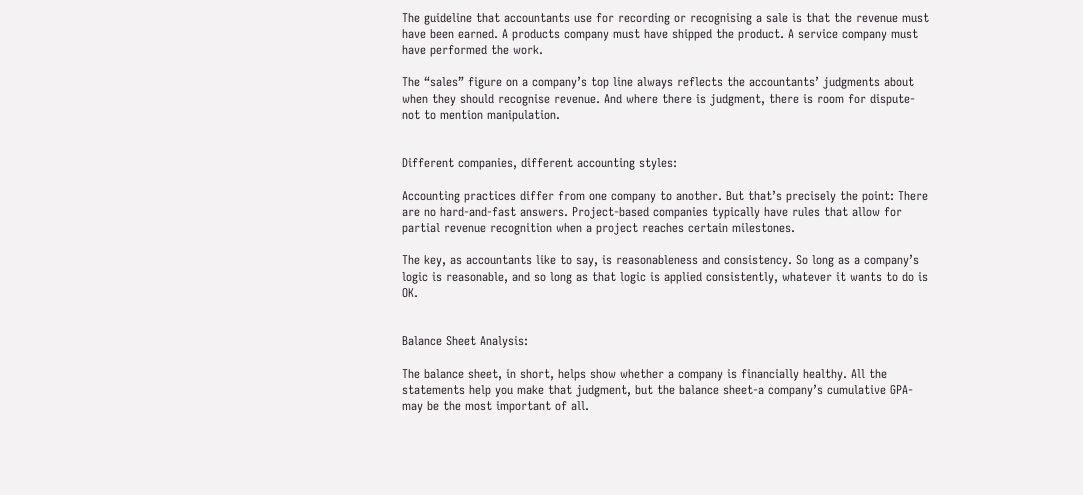The guideline that accountants use for recording or recognising a sale is that the revenue must have been earned. A products company must have shipped the product. A service company must have performed the work.

The “sales” figure on a company’s top line always reflects the accountants’ judgments about when they should recognise revenue. And where there is judgment, there is room for dispute-not to mention manipulation.


Different companies, different accounting styles:

Accounting practices differ from one company to another. But that’s precisely the point: There are no hard-and-fast answers. Project-based companies typically have rules that allow for partial revenue recognition when a project reaches certain milestones.

The key, as accountants like to say, is reasonableness and consistency. So long as a company’s logic is reasonable, and so long as that logic is applied consistently, whatever it wants to do is OK.


Balance Sheet Analysis:

The balance sheet, in short, helps show whether a company is financially healthy. All the statements help you make that judgment, but the balance sheet-a company’s cumulative GPA-may be the most important of all.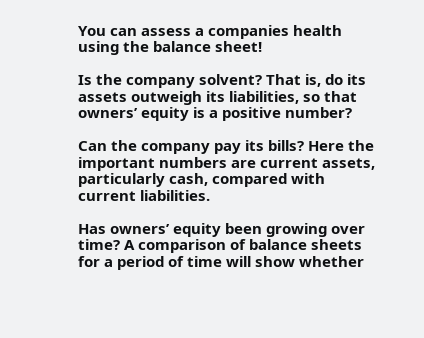You can assess a companies health using the balance sheet!

Is the company solvent? That is, do its assets outweigh its liabilities, so that owners’ equity is a positive number?

Can the company pay its bills? Here the important numbers are current assets, particularly cash, compared with current liabilities.

Has owners’ equity been growing over time? A comparison of balance sheets for a period of time will show whether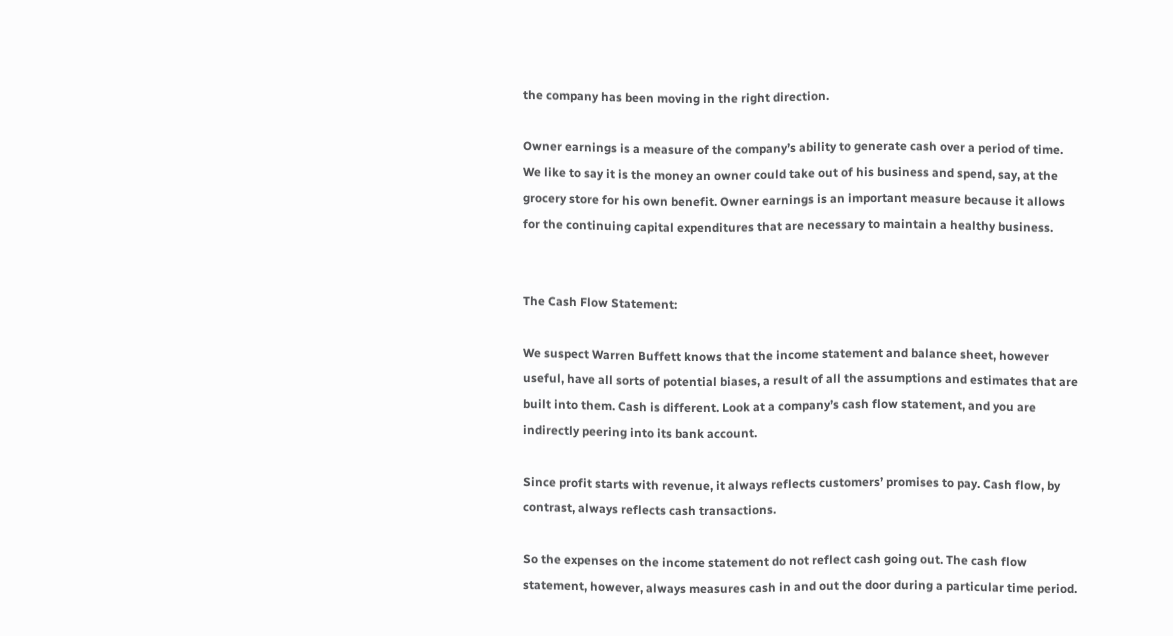the company has been moving in the right direction.

Owner earnings is a measure of the company’s ability to generate cash over a period of time. We like to say it is the money an owner could take out of his business and spend, say, at the grocery store for his own benefit. Owner earnings is an important measure because it allows for the continuing capital expenditures that are necessary to maintain a healthy business.


The Cash Flow Statement:

We suspect Warren Buffett knows that the income statement and balance sheet, however useful, have all sorts of potential biases, a result of all the assumptions and estimates that are built into them. Cash is different. Look at a company’s cash flow statement, and you are indirectly peering into its bank account.

Since profit starts with revenue, it always reflects customers’ promises to pay. Cash flow, by contrast, always reflects cash transactions.

So the expenses on the income statement do not reflect cash going out. The cash flow statement, however, always measures cash in and out the door during a particular time period.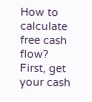How to calculate free cash flow? First, get your cash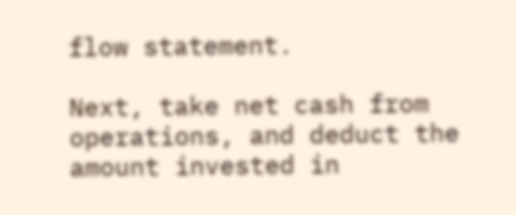flow statement.

Next, take net cash from operations, and deduct the amount invested in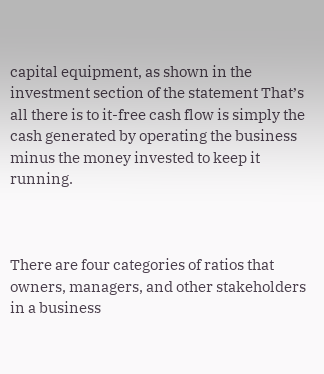capital equipment, as shown in the investment section of the statement That’s all there is to it-free cash flow is simply the cash generated by operating the business minus the money invested to keep it running.



There are four categories of ratios that owners, managers, and other stakeholders in a business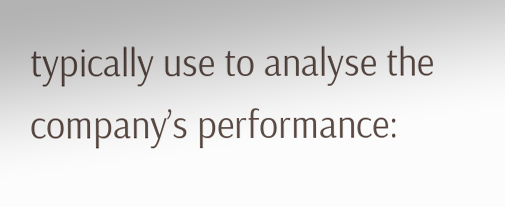typically use to analyse the company’s performance: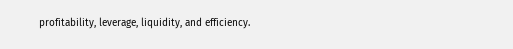profitability, leverage, liquidity, and efficiency.